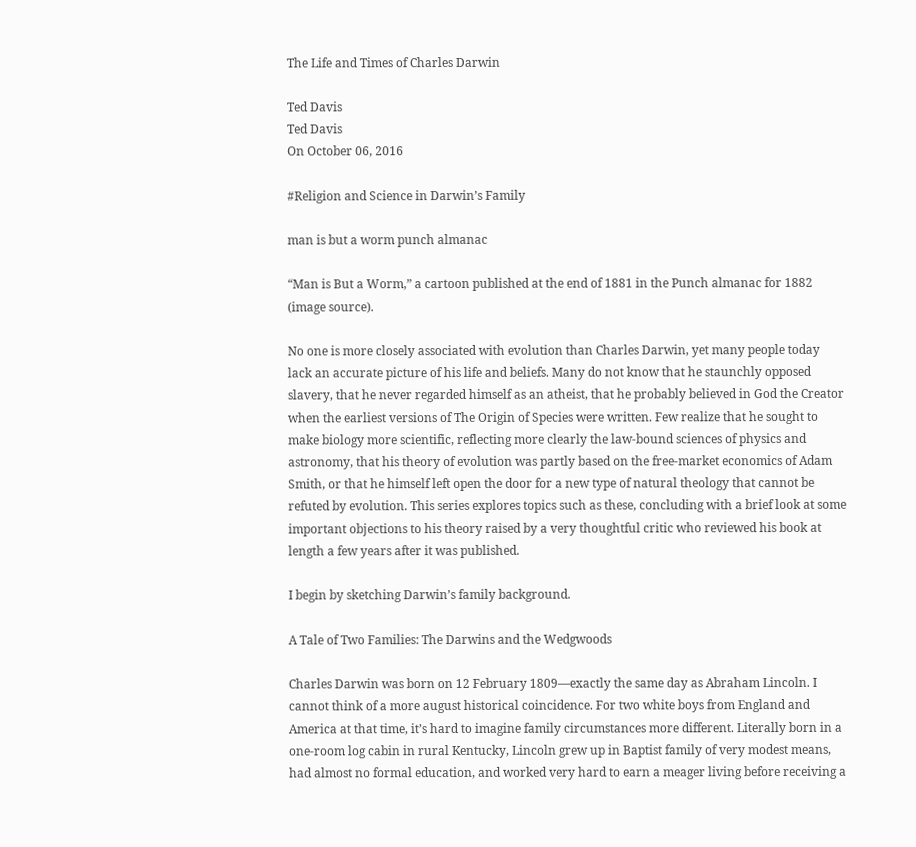The Life and Times of Charles Darwin

Ted Davis
Ted Davis
On October 06, 2016

#Religion and Science in Darwin’s Family

man is but a worm punch almanac

“Man is But a Worm,” a cartoon published at the end of 1881 in the Punch almanac for 1882 (image source).

No one is more closely associated with evolution than Charles Darwin, yet many people today lack an accurate picture of his life and beliefs. Many do not know that he staunchly opposed slavery, that he never regarded himself as an atheist, that he probably believed in God the Creator when the earliest versions of The Origin of Species were written. Few realize that he sought to make biology more scientific, reflecting more clearly the law-bound sciences of physics and astronomy, that his theory of evolution was partly based on the free-market economics of Adam Smith, or that he himself left open the door for a new type of natural theology that cannot be refuted by evolution. This series explores topics such as these, concluding with a brief look at some important objections to his theory raised by a very thoughtful critic who reviewed his book at length a few years after it was published.

I begin by sketching Darwin’s family background.

A Tale of Two Families: The Darwins and the Wedgwoods

Charles Darwin was born on 12 February 1809—exactly the same day as Abraham Lincoln. I cannot think of a more august historical coincidence. For two white boys from England and America at that time, it’s hard to imagine family circumstances more different. Literally born in a one-room log cabin in rural Kentucky, Lincoln grew up in Baptist family of very modest means, had almost no formal education, and worked very hard to earn a meager living before receiving a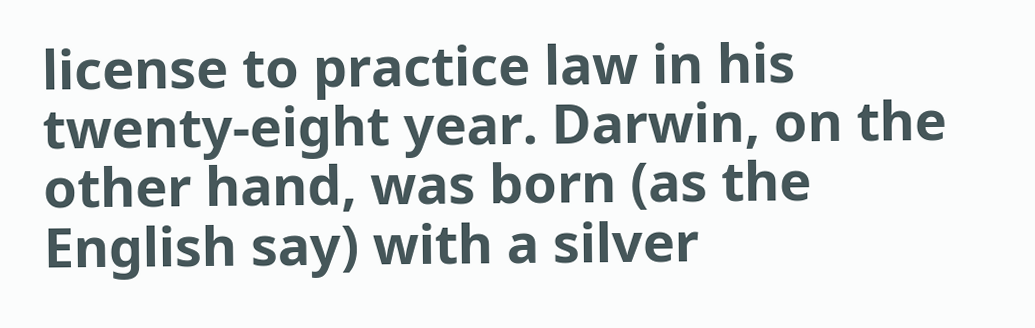license to practice law in his twenty-eight year. Darwin, on the other hand, was born (as the English say) with a silver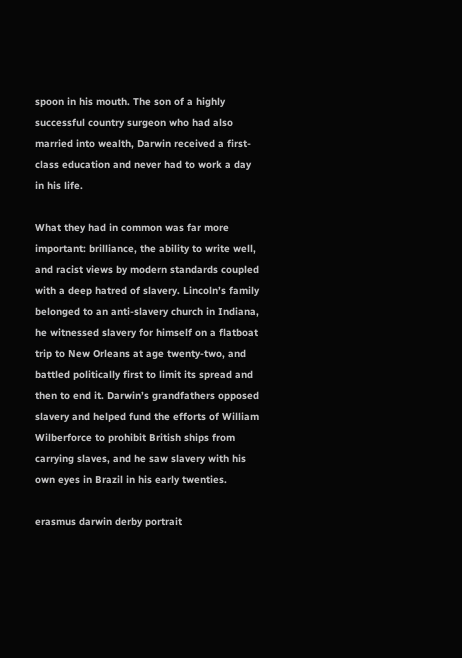spoon in his mouth. The son of a highly successful country surgeon who had also married into wealth, Darwin received a first-class education and never had to work a day in his life.

What they had in common was far more important: brilliance, the ability to write well, and racist views by modern standards coupled with a deep hatred of slavery. Lincoln’s family belonged to an anti-slavery church in Indiana, he witnessed slavery for himself on a flatboat trip to New Orleans at age twenty-two, and battled politically first to limit its spread and then to end it. Darwin’s grandfathers opposed slavery and helped fund the efforts of William Wilberforce to prohibit British ships from carrying slaves, and he saw slavery with his own eyes in Brazil in his early twenties.

erasmus darwin derby portrait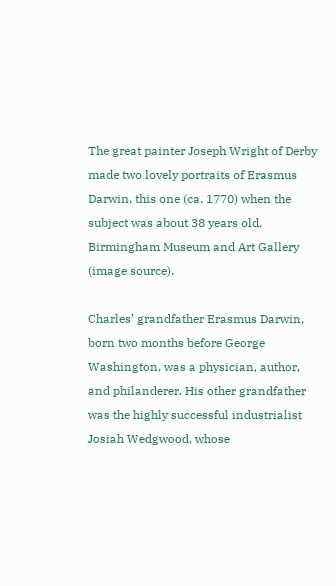The great painter Joseph Wright of Derby made two lovely portraits of Erasmus Darwin, this one (ca. 1770) when the subject was about 38 years old. Birmingham Museum and Art Gallery (image source).

Charles’ grandfather Erasmus Darwin, born two months before George Washington, was a physician, author, and philanderer. His other grandfather was the highly successful industrialist Josiah Wedgwood, whose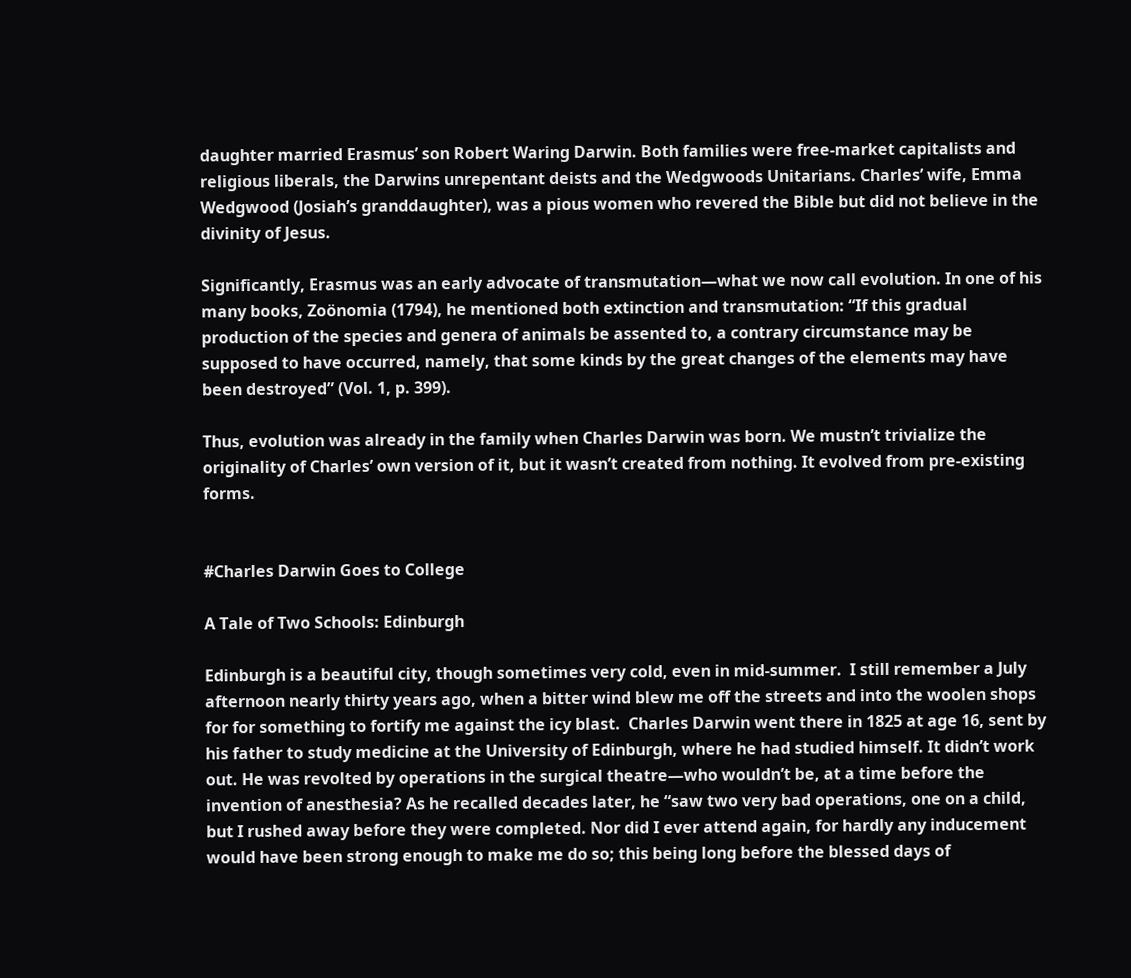daughter married Erasmus’ son Robert Waring Darwin. Both families were free-market capitalists and religious liberals, the Darwins unrepentant deists and the Wedgwoods Unitarians. Charles’ wife, Emma Wedgwood (Josiah’s granddaughter), was a pious women who revered the Bible but did not believe in the divinity of Jesus.

Significantly, Erasmus was an early advocate of transmutation—what we now call evolution. In one of his many books, Zoönomia (1794), he mentioned both extinction and transmutation: “If this gradual production of the species and genera of animals be assented to, a contrary circumstance may be supposed to have occurred, namely, that some kinds by the great changes of the elements may have been destroyed” (Vol. 1, p. 399).

Thus, evolution was already in the family when Charles Darwin was born. We mustn’t trivialize the originality of Charles’ own version of it, but it wasn’t created from nothing. It evolved from pre-existing forms.


#Charles Darwin Goes to College

A Tale of Two Schools: Edinburgh

Edinburgh is a beautiful city, though sometimes very cold, even in mid-summer.  I still remember a July afternoon nearly thirty years ago, when a bitter wind blew me off the streets and into the woolen shops for for something to fortify me against the icy blast.  Charles Darwin went there in 1825 at age 16, sent by his father to study medicine at the University of Edinburgh, where he had studied himself. It didn’t work out. He was revolted by operations in the surgical theatre—who wouldn’t be, at a time before the invention of anesthesia? As he recalled decades later, he “saw two very bad operations, one on a child, but I rushed away before they were completed. Nor did I ever attend again, for hardly any inducement would have been strong enough to make me do so; this being long before the blessed days of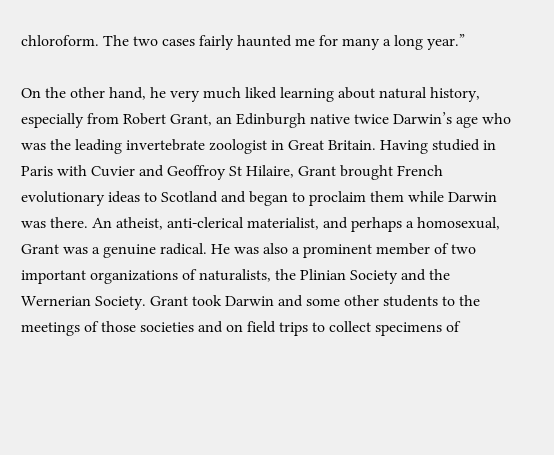chloroform. The two cases fairly haunted me for many a long year.”

On the other hand, he very much liked learning about natural history, especially from Robert Grant, an Edinburgh native twice Darwin’s age who was the leading invertebrate zoologist in Great Britain. Having studied in Paris with Cuvier and Geoffroy St Hilaire, Grant brought French evolutionary ideas to Scotland and began to proclaim them while Darwin was there. An atheist, anti-clerical materialist, and perhaps a homosexual, Grant was a genuine radical. He was also a prominent member of two important organizations of naturalists, the Plinian Society and the Wernerian Society. Grant took Darwin and some other students to the meetings of those societies and on field trips to collect specimens of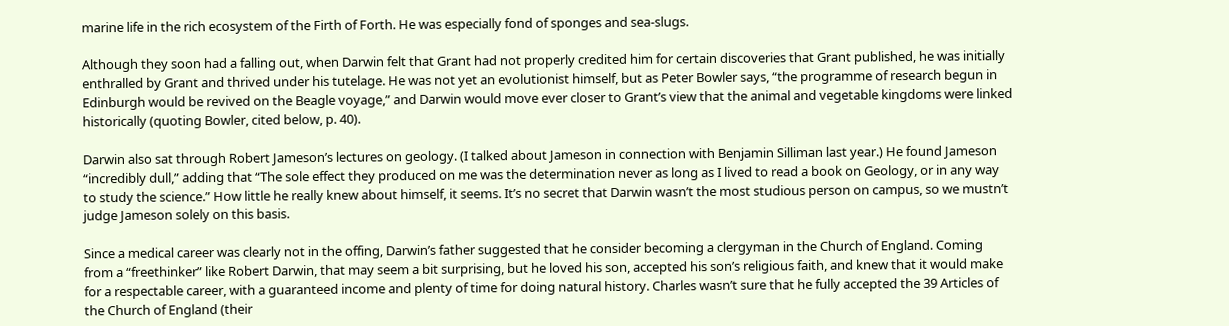marine life in the rich ecosystem of the Firth of Forth. He was especially fond of sponges and sea-slugs.

Although they soon had a falling out, when Darwin felt that Grant had not properly credited him for certain discoveries that Grant published, he was initially enthralled by Grant and thrived under his tutelage. He was not yet an evolutionist himself, but as Peter Bowler says, “the programme of research begun in Edinburgh would be revived on the Beagle voyage,” and Darwin would move ever closer to Grant’s view that the animal and vegetable kingdoms were linked historically (quoting Bowler, cited below, p. 40).

Darwin also sat through Robert Jameson’s lectures on geology. (I talked about Jameson in connection with Benjamin Silliman last year.) He found Jameson “incredibly dull,” adding that “The sole effect they produced on me was the determination never as long as I lived to read a book on Geology, or in any way to study the science.” How little he really knew about himself, it seems. It’s no secret that Darwin wasn’t the most studious person on campus, so we mustn’t judge Jameson solely on this basis.

Since a medical career was clearly not in the offing, Darwin’s father suggested that he consider becoming a clergyman in the Church of England. Coming from a “freethinker” like Robert Darwin, that may seem a bit surprising, but he loved his son, accepted his son’s religious faith, and knew that it would make for a respectable career, with a guaranteed income and plenty of time for doing natural history. Charles wasn’t sure that he fully accepted the 39 Articles of the Church of England (their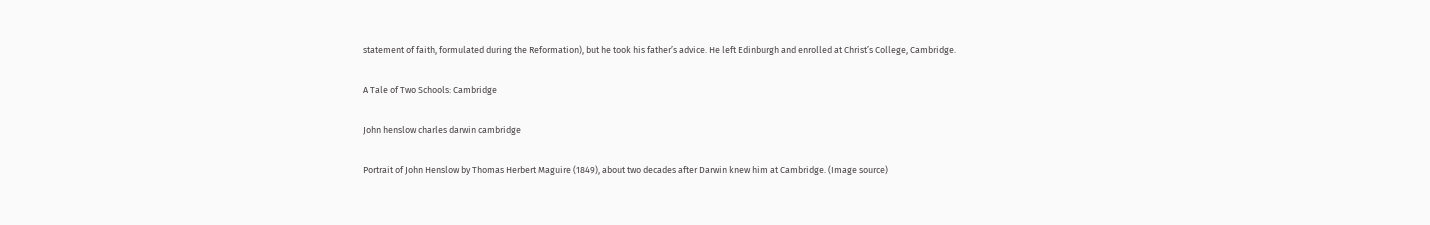statement of faith, formulated during the Reformation), but he took his father’s advice. He left Edinburgh and enrolled at Christ’s College, Cambridge.

A Tale of Two Schools: Cambridge

John henslow charles darwin cambridge

Portrait of John Henslow by Thomas Herbert Maguire (1849), about two decades after Darwin knew him at Cambridge. (Image source)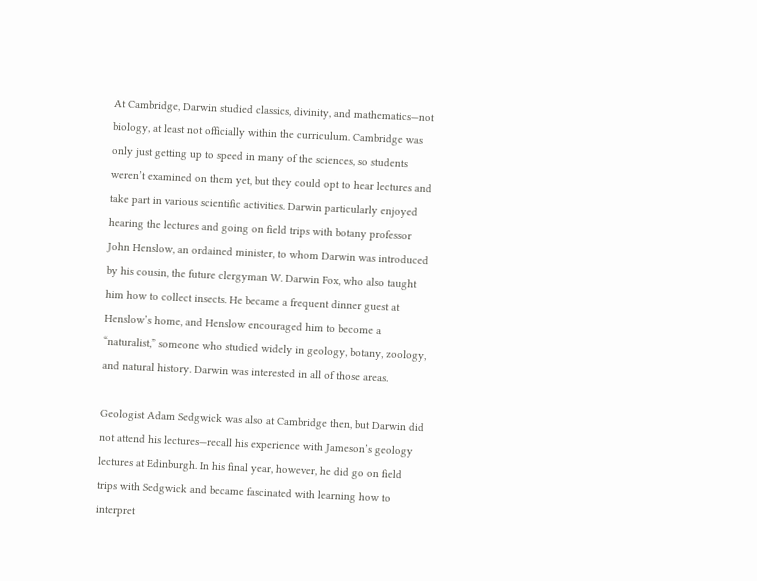At Cambridge, Darwin studied classics, divinity, and mathematics—not biology, at least not officially within the curriculum. Cambridge was only just getting up to speed in many of the sciences, so students weren’t examined on them yet, but they could opt to hear lectures and take part in various scientific activities. Darwin particularly enjoyed hearing the lectures and going on field trips with botany professor John Henslow, an ordained minister, to whom Darwin was introduced by his cousin, the future clergyman W. Darwin Fox, who also taught him how to collect insects. He became a frequent dinner guest at Henslow’s home, and Henslow encouraged him to become a “naturalist,” someone who studied widely in geology, botany, zoology, and natural history. Darwin was interested in all of those areas.

Geologist Adam Sedgwick was also at Cambridge then, but Darwin did not attend his lectures—recall his experience with Jameson’s geology lectures at Edinburgh. In his final year, however, he did go on field trips with Sedgwick and became fascinated with learning how to interpret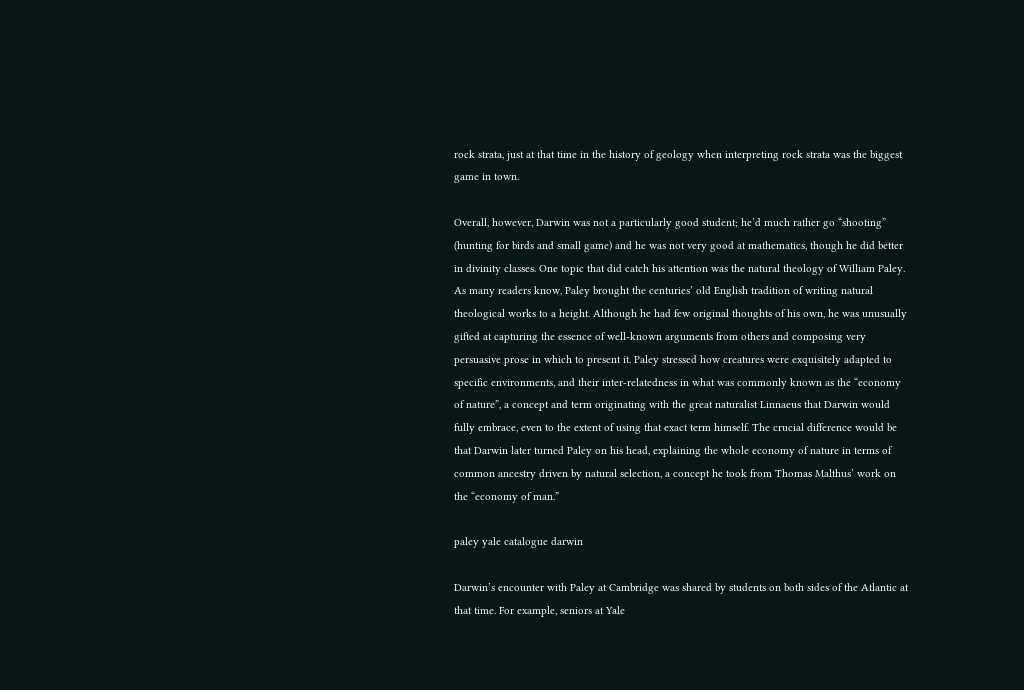rock strata, just at that time in the history of geology when interpreting rock strata was the biggest game in town.

Overall, however, Darwin was not a particularly good student; he’d much rather go “shooting” (hunting for birds and small game) and he was not very good at mathematics, though he did better in divinity classes. One topic that did catch his attention was the natural theology of William Paley. As many readers know, Paley brought the centuries’ old English tradition of writing natural theological works to a height. Although he had few original thoughts of his own, he was unusually gifted at capturing the essence of well-known arguments from others and composing very persuasive prose in which to present it. Paley stressed how creatures were exquisitely adapted to specific environments, and their inter-relatedness in what was commonly known as the “economy of nature”, a concept and term originating with the great naturalist Linnaeus that Darwin would fully embrace, even to the extent of using that exact term himself. The crucial difference would be that Darwin later turned Paley on his head, explaining the whole economy of nature in terms of common ancestry driven by natural selection, a concept he took from Thomas Malthus’ work on the “economy of man.”

paley yale catalogue darwin

Darwin’s encounter with Paley at Cambridge was shared by students on both sides of the Atlantic at that time. For example, seniors at Yale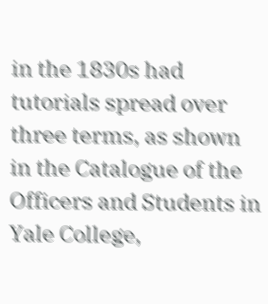in the 1830s had tutorials spread over three terms, as shown in the Catalogue of the Officers and Students in Yale College,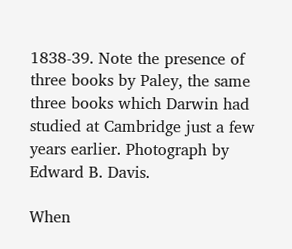1838-39. Note the presence of three books by Paley, the same three books which Darwin had studied at Cambridge just a few years earlier. Photograph by Edward B. Davis.

When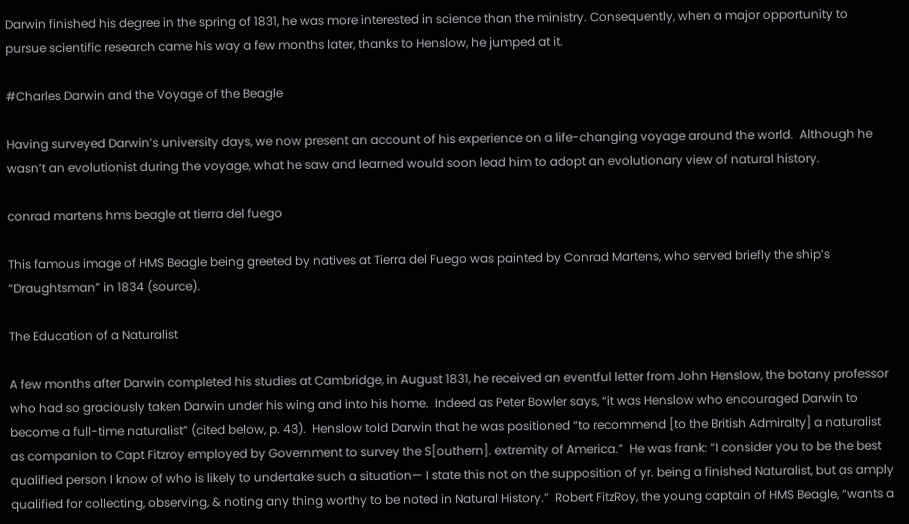Darwin finished his degree in the spring of 1831, he was more interested in science than the ministry. Consequently, when a major opportunity to pursue scientific research came his way a few months later, thanks to Henslow, he jumped at it.

#Charles Darwin and the Voyage of the Beagle

Having surveyed Darwin’s university days, we now present an account of his experience on a life-changing voyage around the world.  Although he wasn’t an evolutionist during the voyage, what he saw and learned would soon lead him to adopt an evolutionary view of natural history.

conrad martens hms beagle at tierra del fuego

This famous image of HMS Beagle being greeted by natives at Tierra del Fuego was painted by Conrad Martens, who served briefly the ship’s “Draughtsman” in 1834 (source).

The Education of a Naturalist

A few months after Darwin completed his studies at Cambridge, in August 1831, he received an eventful letter from John Henslow, the botany professor who had so graciously taken Darwin under his wing and into his home.  Indeed as Peter Bowler says, “it was Henslow who encouraged Darwin to become a full-time naturalist” (cited below, p. 43).  Henslow told Darwin that he was positioned “to recommend [to the British Admiralty] a naturalist as companion to Capt Fitzroy employed by Government to survey the S[outhern]. extremity of America.”  He was frank: “I consider you to be the best qualified person I know of who is likely to undertake such a situation— I state this not on the supposition of yr. being a finished Naturalist, but as amply qualified for collecting, observing, & noting any thing worthy to be noted in Natural History.”  Robert FitzRoy, the young captain of HMS Beagle, “wants a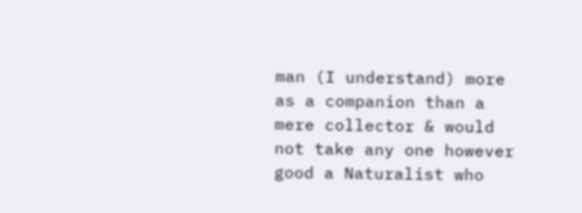man (I understand) more as a companion than a mere collector & would not take any one however good a Naturalist who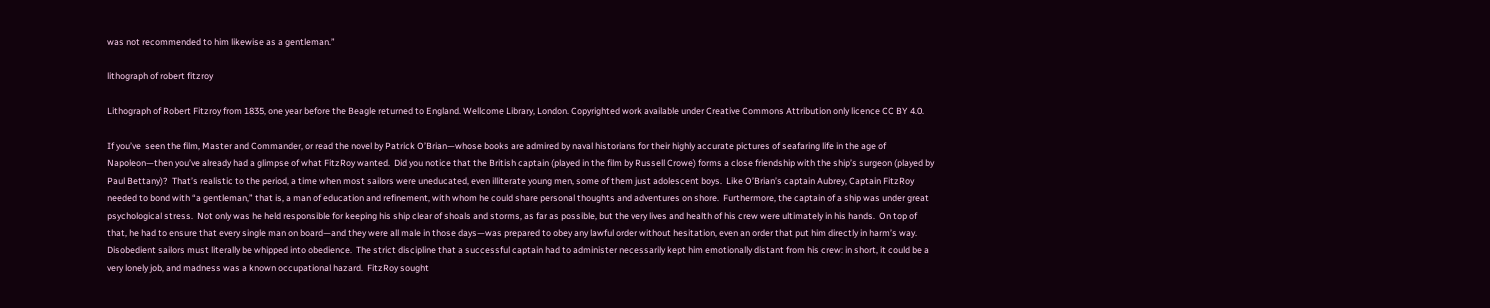was not recommended to him likewise as a gentleman.”

lithograph of robert fitzroy

Lithograph of Robert Fitzroy from 1835, one year before the Beagle returned to England. Wellcome Library, London. Copyrighted work available under Creative Commons Attribution only licence CC BY 4.0.

If you’ve  seen the film, Master and Commander, or read the novel by Patrick O’Brian—whose books are admired by naval historians for their highly accurate pictures of seafaring life in the age of Napoleon—then you’ve already had a glimpse of what FitzRoy wanted.  Did you notice that the British captain (played in the film by Russell Crowe) forms a close friendship with the ship’s surgeon (played by Paul Bettany)?  That’s realistic to the period, a time when most sailors were uneducated, even illiterate young men, some of them just adolescent boys.  Like O’Brian’s captain Aubrey, Captain FitzRoy needed to bond with “a gentleman,” that is, a man of education and refinement, with whom he could share personal thoughts and adventures on shore.  Furthermore, the captain of a ship was under great psychological stress.  Not only was he held responsible for keeping his ship clear of shoals and storms, as far as possible, but the very lives and health of his crew were ultimately in his hands.  On top of that, he had to ensure that every single man on board—and they were all male in those days—was prepared to obey any lawful order without hesitation, even an order that put him directly in harm’s way.  Disobedient sailors must literally be whipped into obedience.  The strict discipline that a successful captain had to administer necessarily kept him emotionally distant from his crew: in short, it could be a very lonely job, and madness was a known occupational hazard.  FitzRoy sought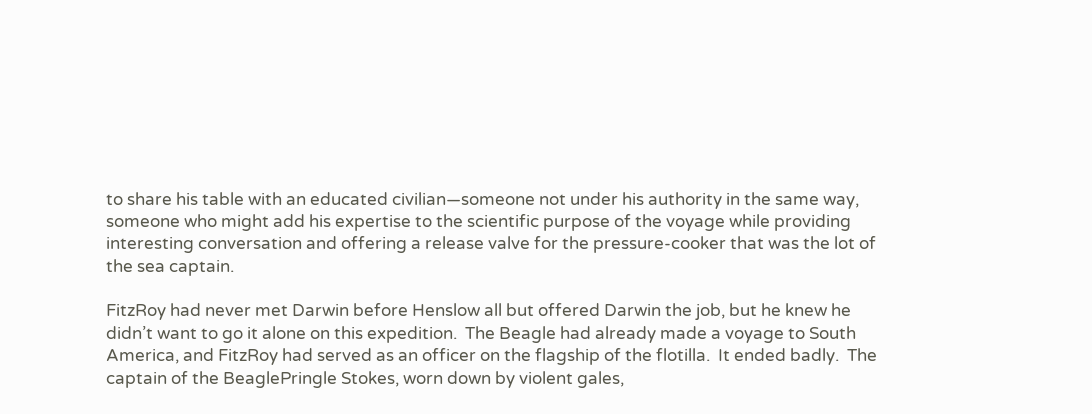to share his table with an educated civilian—someone not under his authority in the same way, someone who might add his expertise to the scientific purpose of the voyage while providing interesting conversation and offering a release valve for the pressure-cooker that was the lot of the sea captain.

FitzRoy had never met Darwin before Henslow all but offered Darwin the job, but he knew he didn’t want to go it alone on this expedition.  The Beagle had already made a voyage to South America, and FitzRoy had served as an officer on the flagship of the flotilla.  It ended badly.  The captain of the BeaglePringle Stokes, worn down by violent gales,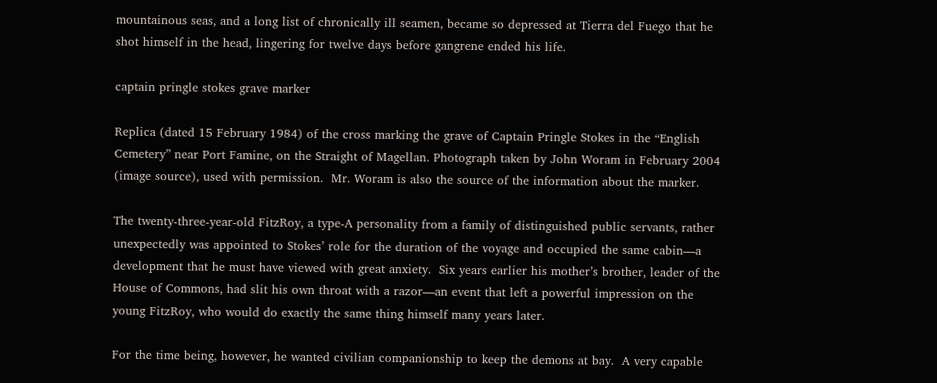mountainous seas, and a long list of chronically ill seamen, became so depressed at Tierra del Fuego that he shot himself in the head, lingering for twelve days before gangrene ended his life.

captain pringle stokes grave marker

Replica (dated 15 February 1984) of the cross marking the grave of Captain Pringle Stokes in the “English Cemetery” near Port Famine, on the Straight of Magellan. Photograph taken by John Woram in February 2004 (image source), used with permission.  Mr. Woram is also the source of the information about the marker.

The twenty-three-year-old FitzRoy, a type-A personality from a family of distinguished public servants, rather unexpectedly was appointed to Stokes’ role for the duration of the voyage and occupied the same cabin—a development that he must have viewed with great anxiety.  Six years earlier his mother’s brother, leader of the House of Commons, had slit his own throat with a razor—an event that left a powerful impression on the young FitzRoy, who would do exactly the same thing himself many years later.

For the time being, however, he wanted civilian companionship to keep the demons at bay.  A very capable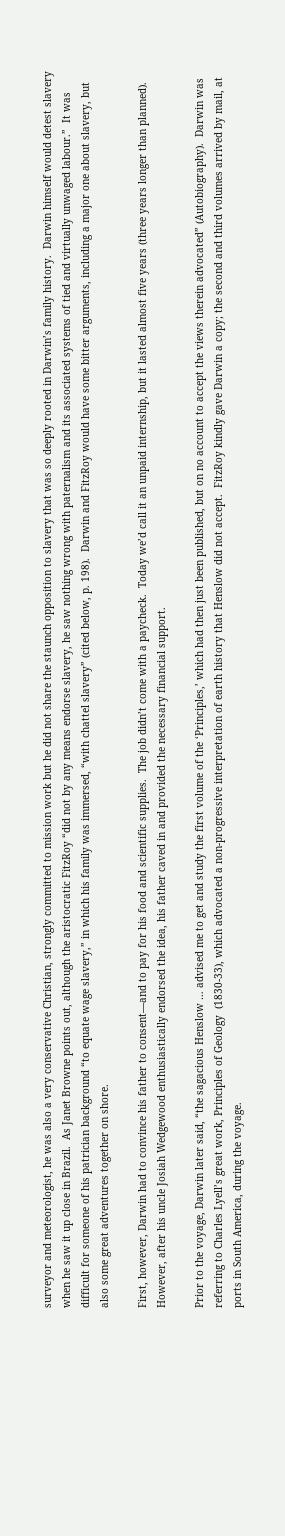surveyor and meteorologist, he was also a very conservative Christian, strongly committed to mission work but he did not share the staunch opposition to slavery that was so deeply rooted in Darwin’s family history.  Darwin himself would detest slavery when he saw it up close in Brazil.  As Janet Browne points out, although the aristocratic FitzRoy “did not by any means endorse slavery, he saw nothing wrong with paternalism and its associated systems of tied and virtually unwaged labour.”  It was difficult for someone of his patrician background “to equate wage slavery,” in which his family was immersed, “with chattel slavery” (cited below, p. 198).  Darwin and FitzRoy would have some bitter arguments, including a major one about slavery, but also some great adventures together on shore.

First, however, Darwin had to convince his father to consent—and to pay for his food and scientific supplies.  The job didn’t come with a paycheck.  Today we’d call it an unpaid internship, but it lasted almost five years (three years longer than planned).  However, after his uncle Josiah Wedgewood enthusiastically endorsed the idea, his father caved in and provided the necessary financial support.

Prior to the voyage, Darwin later said, “the sagacious Henslow … advised me to get and study the first volume of the ‘Principles,’ which had then just been published, but on no account to accept the views therein advocated” (Autobiography).  Darwin was referring to Charles Lyell’s great work, Principles of Geology  (1830-33), which advocated a non-progressive interpretation of earth history that Henslow did not accept.  FitzRoy kindly gave Darwin a copy; the second and third volumes arrived by mail, at ports in South America, during the voyage.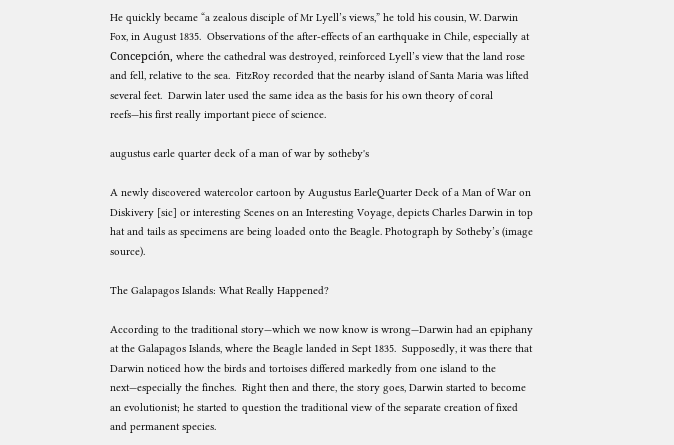He quickly became “a zealous disciple of Mr Lyell’s views,” he told his cousin, W. Darwin Fox, in August 1835.  Observations of the after-effects of an earthquake in Chile, especially at Concepción, where the cathedral was destroyed, reinforced Lyell’s view that the land rose and fell, relative to the sea.  FitzRoy recorded that the nearby island of Santa Maria was lifted several feet.  Darwin later used the same idea as the basis for his own theory of coral reefs—his first really important piece of science.

augustus earle quarter deck of a man of war by sotheby's

A newly discovered watercolor cartoon by Augustus EarleQuarter Deck of a Man of War on Diskivery [sic] or interesting Scenes on an Interesting Voyage, depicts Charles Darwin in top hat and tails as specimens are being loaded onto the Beagle. Photograph by Sotheby’s (image source).

The Galapagos Islands: What Really Happened?

According to the traditional story—which we now know is wrong—Darwin had an epiphany at the Galapagos Islands, where the Beagle landed in Sept 1835.  Supposedly, it was there that Darwin noticed how the birds and tortoises differed markedly from one island to the next—especially the finches.  Right then and there, the story goes, Darwin started to become an evolutionist; he started to question the traditional view of the separate creation of fixed and permanent species.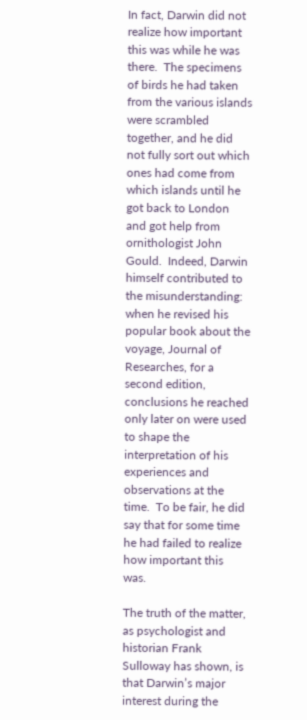In fact, Darwin did not realize how important this was while he was there.  The specimens of birds he had taken from the various islands were scrambled together, and he did not fully sort out which ones had come from which islands until he got back to London and got help from ornithologist John Gould.  Indeed, Darwin himself contributed to the misunderstanding: when he revised his popular book about the voyage, Journal of Researches, for a second edition, conclusions he reached only later on were used to shape the interpretation of his experiences and observations at the time.  To be fair, he did say that for some time he had failed to realize how important this was.

The truth of the matter, as psychologist and historian Frank Sulloway has shown, is that Darwin’s major interest during the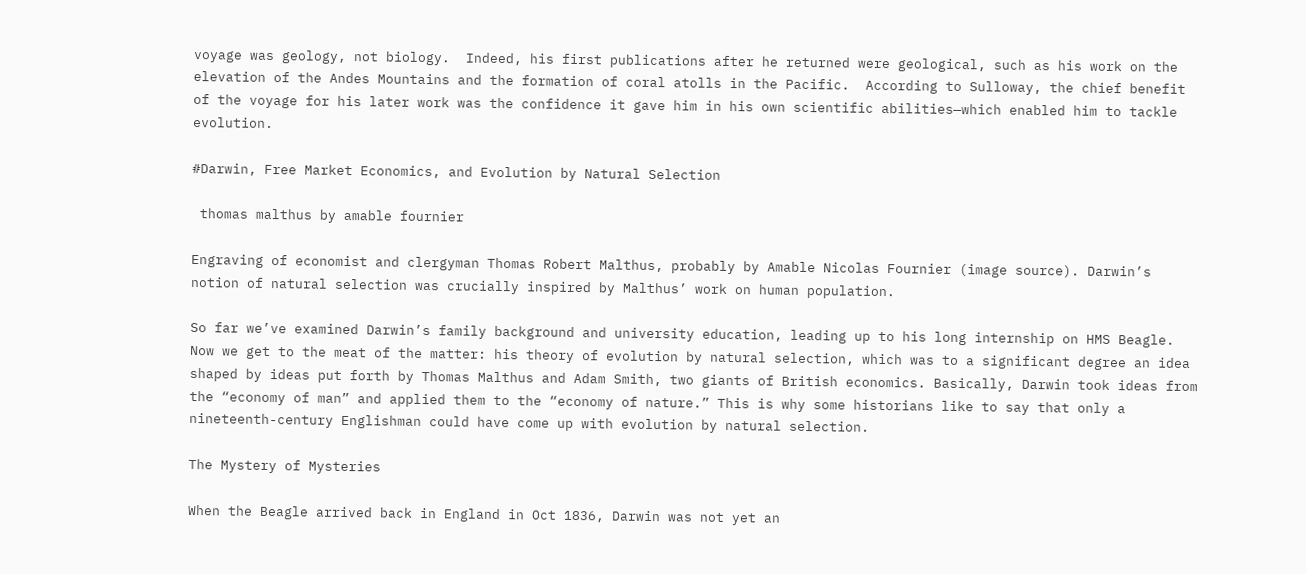voyage was geology, not biology.  Indeed, his first publications after he returned were geological, such as his work on the elevation of the Andes Mountains and the formation of coral atolls in the Pacific.  According to Sulloway, the chief benefit of the voyage for his later work was the confidence it gave him in his own scientific abilities—which enabled him to tackle evolution.

#Darwin, Free Market Economics, and Evolution by Natural Selection

 thomas malthus by amable fournier

Engraving of economist and clergyman Thomas Robert Malthus, probably by Amable Nicolas Fournier (image source). Darwin’s notion of natural selection was crucially inspired by Malthus’ work on human population.

So far we’ve examined Darwin’s family background and university education, leading up to his long internship on HMS Beagle. Now we get to the meat of the matter: his theory of evolution by natural selection, which was to a significant degree an idea shaped by ideas put forth by Thomas Malthus and Adam Smith, two giants of British economics. Basically, Darwin took ideas from the “economy of man” and applied them to the “economy of nature.” This is why some historians like to say that only a nineteenth-century Englishman could have come up with evolution by natural selection.

The Mystery of Mysteries

When the Beagle arrived back in England in Oct 1836, Darwin was not yet an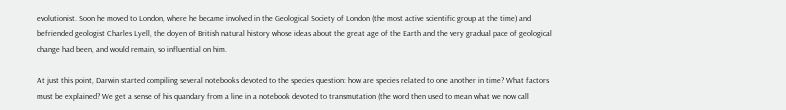evolutionist. Soon he moved to London, where he became involved in the Geological Society of London (the most active scientific group at the time) and befriended geologist Charles Lyell, the doyen of British natural history whose ideas about the great age of the Earth and the very gradual pace of geological change had been, and would remain, so influential on him.

At just this point, Darwin started compiling several notebooks devoted to the species question: how are species related to one another in time? What factors must be explained? We get a sense of his quandary from a line in a notebook devoted to transmutation (the word then used to mean what we now call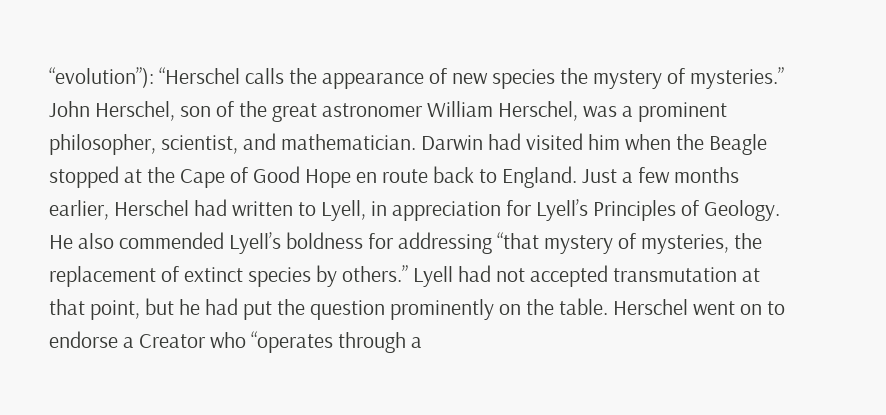“evolution”): “Herschel calls the appearance of new species the mystery of mysteries.” John Herschel, son of the great astronomer William Herschel, was a prominent philosopher, scientist, and mathematician. Darwin had visited him when the Beagle stopped at the Cape of Good Hope en route back to England. Just a few months earlier, Herschel had written to Lyell, in appreciation for Lyell’s Principles of Geology. He also commended Lyell’s boldness for addressing “that mystery of mysteries, the replacement of extinct species by others.” Lyell had not accepted transmutation at that point, but he had put the question prominently on the table. Herschel went on to endorse a Creator who “operates through a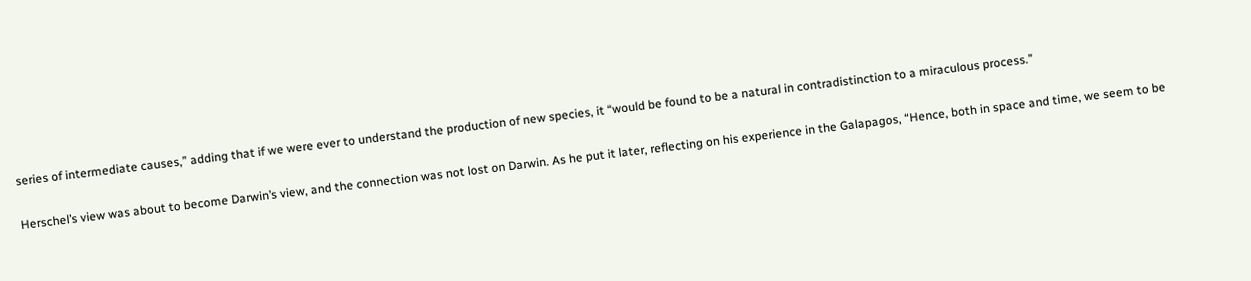series of intermediate causes,” adding that if we were ever to understand the production of new species, it “would be found to be a natural in contradistinction to a miraculous process.”

Herschel’s view was about to become Darwin’s view, and the connection was not lost on Darwin. As he put it later, reflecting on his experience in the Galapagos, “Hence, both in space and time, we seem to be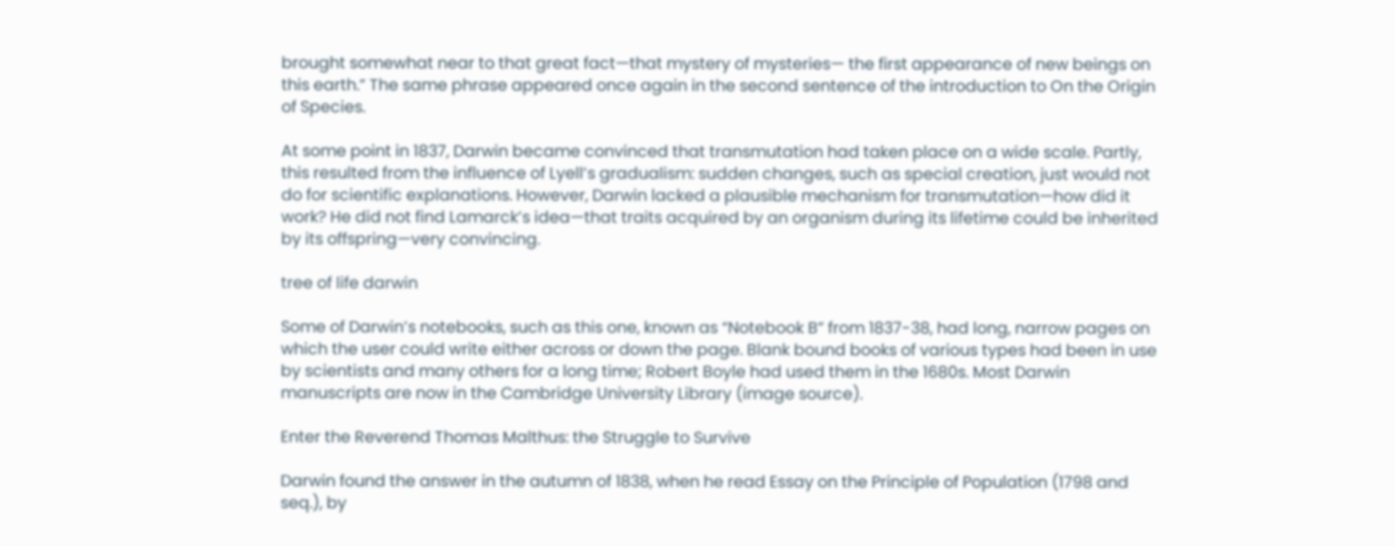brought somewhat near to that great fact—that mystery of mysteries— the first appearance of new beings on this earth.” The same phrase appeared once again in the second sentence of the introduction to On the Origin of Species.

At some point in 1837, Darwin became convinced that transmutation had taken place on a wide scale. Partly, this resulted from the influence of Lyell’s gradualism: sudden changes, such as special creation, just would not do for scientific explanations. However, Darwin lacked a plausible mechanism for transmutation—how did it work? He did not find Lamarck’s idea—that traits acquired by an organism during its lifetime could be inherited by its offspring—very convincing.

tree of life darwin

Some of Darwin’s notebooks, such as this one, known as “Notebook B” from 1837-38, had long, narrow pages on which the user could write either across or down the page. Blank bound books of various types had been in use by scientists and many others for a long time; Robert Boyle had used them in the 1680s. Most Darwin manuscripts are now in the Cambridge University Library (image source).

Enter the Reverend Thomas Malthus: the Struggle to Survive

Darwin found the answer in the autumn of 1838, when he read Essay on the Principle of Population (1798 and seq.), by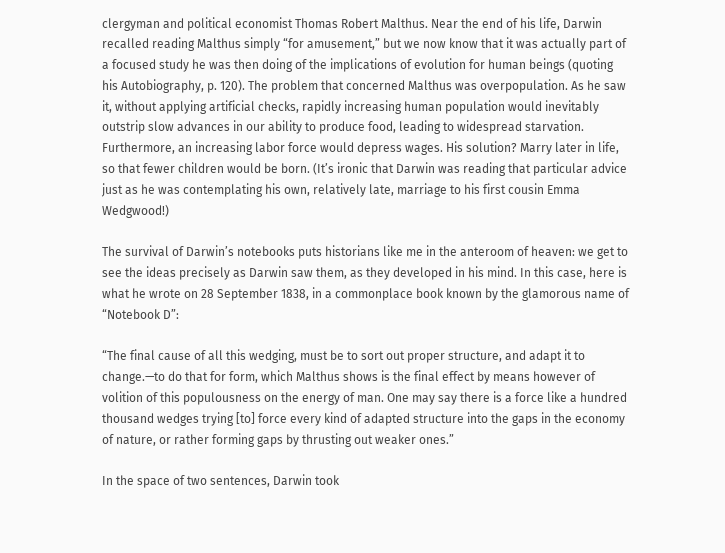clergyman and political economist Thomas Robert Malthus. Near the end of his life, Darwin recalled reading Malthus simply “for amusement,” but we now know that it was actually part of a focused study he was then doing of the implications of evolution for human beings (quoting his Autobiography, p. 120). The problem that concerned Malthus was overpopulation. As he saw it, without applying artificial checks, rapidly increasing human population would inevitably outstrip slow advances in our ability to produce food, leading to widespread starvation. Furthermore, an increasing labor force would depress wages. His solution? Marry later in life, so that fewer children would be born. (It’s ironic that Darwin was reading that particular advice just as he was contemplating his own, relatively late, marriage to his first cousin Emma Wedgwood!)

The survival of Darwin’s notebooks puts historians like me in the anteroom of heaven: we get to see the ideas precisely as Darwin saw them, as they developed in his mind. In this case, here is what he wrote on 28 September 1838, in a commonplace book known by the glamorous name of “Notebook D”:

“The final cause of all this wedging, must be to sort out proper structure, and adapt it to change.—to do that for form, which Malthus shows is the final effect by means however of volition of this populousness on the energy of man. One may say there is a force like a hundred thousand wedges trying [to] force every kind of adapted structure into the gaps in the economy of nature, or rather forming gaps by thrusting out weaker ones.”

In the space of two sentences, Darwin took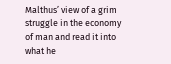Malthus’ view of a grim struggle in the economy of man and read it into what he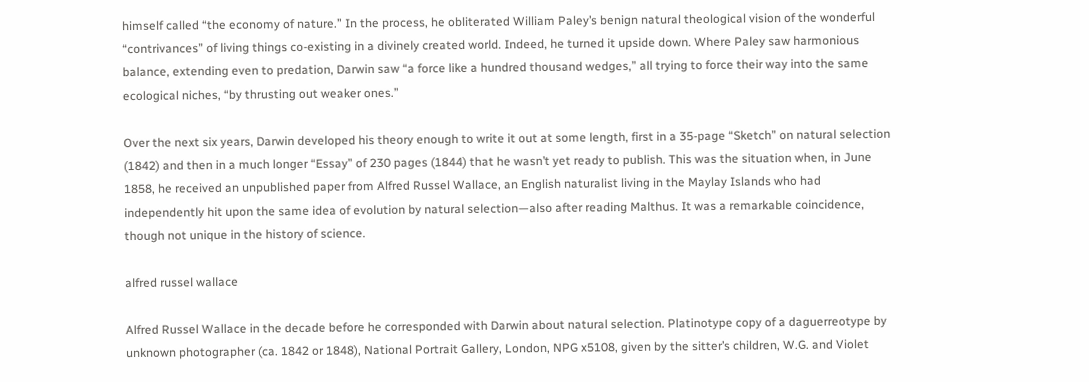himself called “the economy of nature.” In the process, he obliterated William Paley’s benign natural theological vision of the wonderful “contrivances” of living things co-existing in a divinely created world. Indeed, he turned it upside down. Where Paley saw harmonious balance, extending even to predation, Darwin saw “a force like a hundred thousand wedges,” all trying to force their way into the same ecological niches, “by thrusting out weaker ones.”

Over the next six years, Darwin developed his theory enough to write it out at some length, first in a 35-page “Sketch” on natural selection (1842) and then in a much longer “Essay” of 230 pages (1844) that he wasn’t yet ready to publish. This was the situation when, in June 1858, he received an unpublished paper from Alfred Russel Wallace, an English naturalist living in the Maylay Islands who had independently hit upon the same idea of evolution by natural selection—also after reading Malthus. It was a remarkable coincidence, though not unique in the history of science.

alfred russel wallace

Alfred Russel Wallace in the decade before he corresponded with Darwin about natural selection. Platinotype copy of a daguerreotype by unknown photographer (ca. 1842 or 1848), National Portrait Gallery, London, NPG x5108, given by the sitter’s children, W.G. and Violet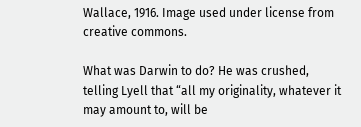Wallace, 1916. Image used under license from creative commons.

What was Darwin to do? He was crushed, telling Lyell that “all my originality, whatever it may amount to, will be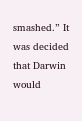smashed.” It was decided that Darwin would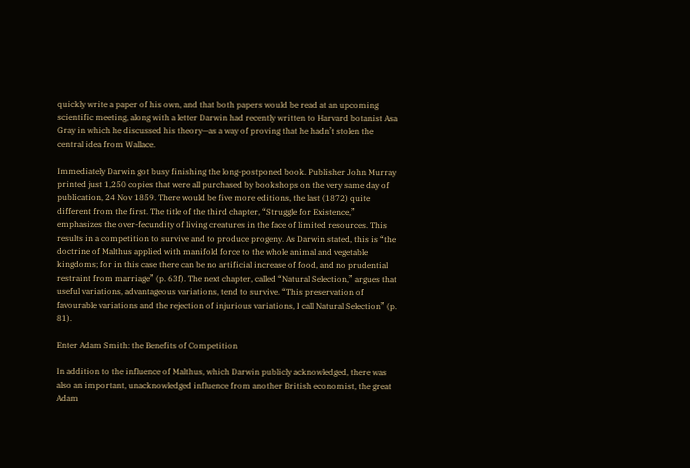quickly write a paper of his own, and that both papers would be read at an upcoming scientific meeting, along with a letter Darwin had recently written to Harvard botanist Asa Gray in which he discussed his theory—as a way of proving that he hadn’t stolen the central idea from Wallace.

Immediately Darwin got busy finishing the long-postponed book. Publisher John Murray printed just 1,250 copies that were all purchased by bookshops on the very same day of publication, 24 Nov 1859. There would be five more editions, the last (1872) quite different from the first. The title of the third chapter, “Struggle for Existence,” emphasizes the over-fecundity of living creatures in the face of limited resources. This results in a competition to survive and to produce progeny. As Darwin stated, this is “the doctrine of Malthus applied with manifold force to the whole animal and vegetable kingdoms; for in this case there can be no artificial increase of food, and no prudential restraint from marriage” (p. 63f). The next chapter, called “Natural Selection,” argues that useful variations, advantageous variations, tend to survive. “This preservation of favourable variations and the rejection of injurious variations, I call Natural Selection” (p. 81).

Enter Adam Smith: the Benefits of Competition

In addition to the influence of Malthus, which Darwin publicly acknowledged, there was also an important, unacknowledged influence from another British economist, the great Adam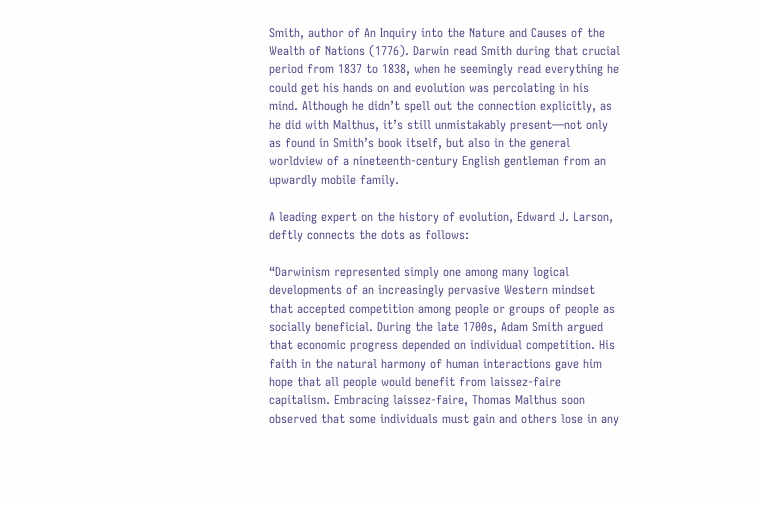Smith, author of An Inquiry into the Nature and Causes of the Wealth of Nations (1776). Darwin read Smith during that crucial period from 1837 to 1838, when he seemingly read everything he could get his hands on and evolution was percolating in his mind. Although he didn’t spell out the connection explicitly, as he did with Malthus, it’s still unmistakably present—not only as found in Smith’s book itself, but also in the general worldview of a nineteenth-century English gentleman from an upwardly mobile family.

A leading expert on the history of evolution, Edward J. Larson, deftly connects the dots as follows:

“Darwinism represented simply one among many logical developments of an increasingly pervasive Western mindset that accepted competition among people or groups of people as socially beneficial. During the late 1700s, Adam Smith argued that economic progress depended on individual competition. His faith in the natural harmony of human interactions gave him hope that all people would benefit from laissez-faire capitalism. Embracing laissez-faire, Thomas Malthus soon observed that some individuals must gain and others lose in any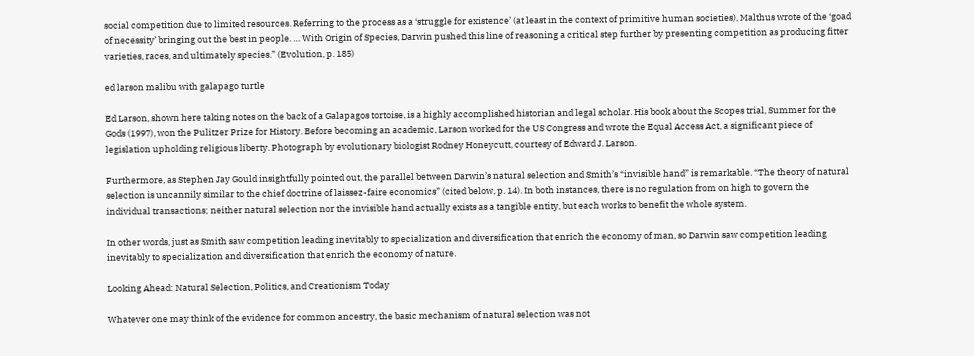social competition due to limited resources. Referring to the process as a ‘struggle for existence’ (at least in the context of primitive human societies), Malthus wrote of the ‘goad of necessity’ bringing out the best in people. … With Origin of Species, Darwin pushed this line of reasoning a critical step further by presenting competition as producing fitter varieties, races, and ultimately species.” (Evolution, p. 185)

ed larson malibu with galapago turtle

Ed Larson, shown here taking notes on the back of a Galapagos tortoise, is a highly accomplished historian and legal scholar. His book about the Scopes trial, Summer for the Gods (1997), won the Pulitzer Prize for History. Before becoming an academic, Larson worked for the US Congress and wrote the Equal Access Act, a significant piece of legislation upholding religious liberty. Photograph by evolutionary biologist Rodney Honeycutt, courtesy of Edward J. Larson.

Furthermore, as Stephen Jay Gould insightfully pointed out, the parallel between Darwin’s natural selection and Smith’s “invisible hand” is remarkable. “The theory of natural selection is uncannily similar to the chief doctrine of laissez-faire economics” (cited below, p. 14). In both instances, there is no regulation from on high to govern the individual transactions; neither natural selection nor the invisible hand actually exists as a tangible entity, but each works to benefit the whole system.

In other words, just as Smith saw competition leading inevitably to specialization and diversification that enrich the economy of man, so Darwin saw competition leading inevitably to specialization and diversification that enrich the economy of nature.

Looking Ahead: Natural Selection, Politics, and Creationism Today

Whatever one may think of the evidence for common ancestry, the basic mechanism of natural selection was not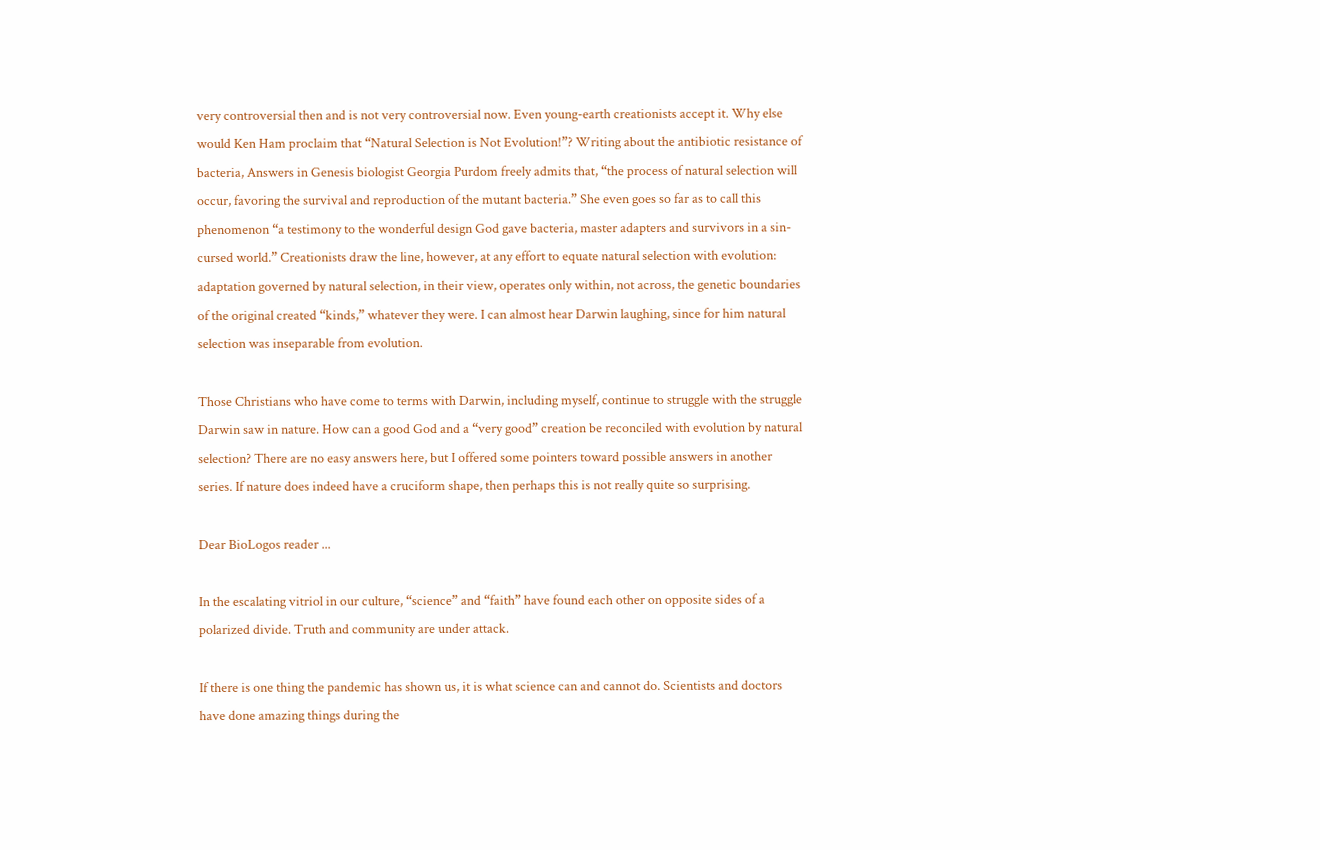very controversial then and is not very controversial now. Even young-earth creationists accept it. Why else would Ken Ham proclaim that “Natural Selection is Not Evolution!”? Writing about the antibiotic resistance of bacteria, Answers in Genesis biologist Georgia Purdom freely admits that, “the process of natural selection will occur, favoring the survival and reproduction of the mutant bacteria.” She even goes so far as to call this phenomenon “a testimony to the wonderful design God gave bacteria, master adapters and survivors in a sin-cursed world.” Creationists draw the line, however, at any effort to equate natural selection with evolution: adaptation governed by natural selection, in their view, operates only within, not across, the genetic boundaries of the original created “kinds,” whatever they were. I can almost hear Darwin laughing, since for him natural selection was inseparable from evolution.

Those Christians who have come to terms with Darwin, including myself, continue to struggle with the struggle Darwin saw in nature. How can a good God and a “very good” creation be reconciled with evolution by natural selection? There are no easy answers here, but I offered some pointers toward possible answers in another series. If nature does indeed have a cruciform shape, then perhaps this is not really quite so surprising.

Dear BioLogos reader ...

In the escalating vitriol in our culture, “science” and “faith” have found each other on opposite sides of a polarized divide. Truth and community are under attack.

If there is one thing the pandemic has shown us, it is what science can and cannot do. Scientists and doctors have done amazing things during the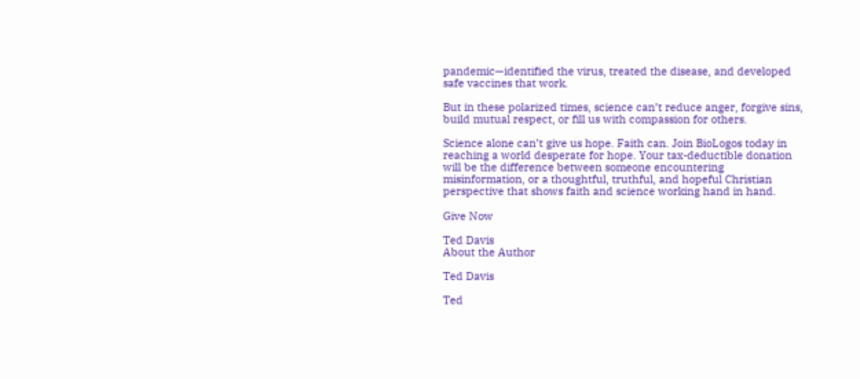pandemic—identified the virus, treated the disease, and developed safe vaccines that work.

But in these polarized times, science can’t reduce anger, forgive sins, build mutual respect, or fill us with compassion for others.

Science alone can’t give us hope. Faith can. Join BioLogos today in reaching a world desperate for hope. Your tax-deductible donation will be the difference between someone encountering misinformation, or a thoughtful, truthful, and hopeful Christian perspective that shows faith and science working hand in hand.

Give Now

Ted Davis
About the Author

Ted Davis

Ted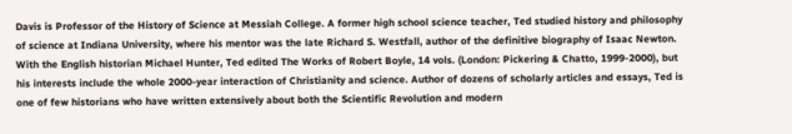Davis is Professor of the History of Science at Messiah College. A former high school science teacher, Ted studied history and philosophy of science at Indiana University, where his mentor was the late Richard S. Westfall, author of the definitive biography of Isaac Newton. With the English historian Michael Hunter, Ted edited The Works of Robert Boyle, 14 vols. (London: Pickering & Chatto, 1999-2000), but his interests include the whole 2000-year interaction of Christianity and science. Author of dozens of scholarly articles and essays, Ted is one of few historians who have written extensively about both the Scientific Revolution and modern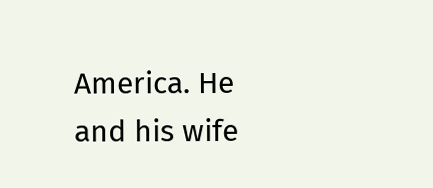America. He and his wife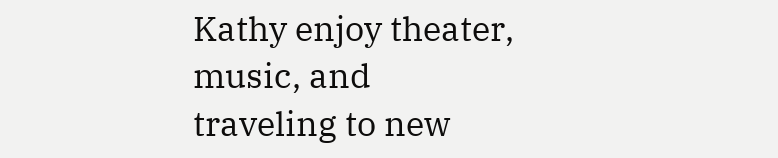Kathy enjoy theater, music, and traveling to new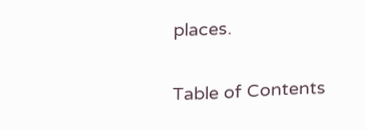places.

Table of Contents